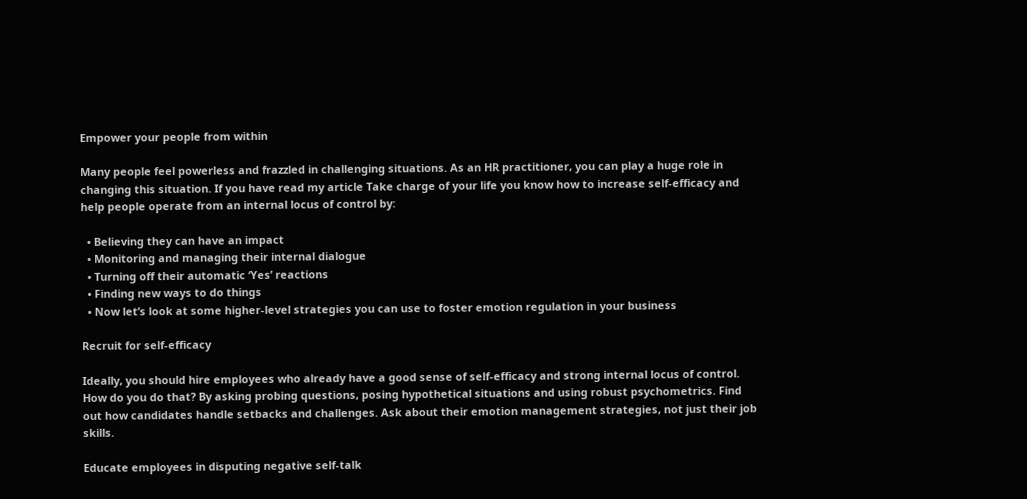Empower your people from within

Many people feel powerless and frazzled in challenging situations. As an HR practitioner, you can play a huge role in changing this situation. If you have read my article Take charge of your life you know how to increase self-efficacy and help people operate from an internal locus of control by:

  • Believing they can have an impact
  • Monitoring and managing their internal dialogue
  • Turning off their automatic ‘Yes’ reactions
  • Finding new ways to do things
  • Now let’s look at some higher-level strategies you can use to foster emotion regulation in your business

Recruit for self-efficacy

Ideally, you should hire employees who already have a good sense of self-efficacy and strong internal locus of control. How do you do that? By asking probing questions, posing hypothetical situations and using robust psychometrics. Find out how candidates handle setbacks and challenges. Ask about their emotion management strategies, not just their job skills.

Educate employees in disputing negative self-talk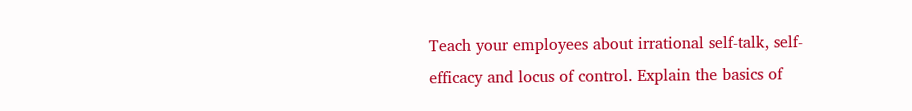Teach your employees about irrational self-talk, self-efficacy and locus of control. Explain the basics of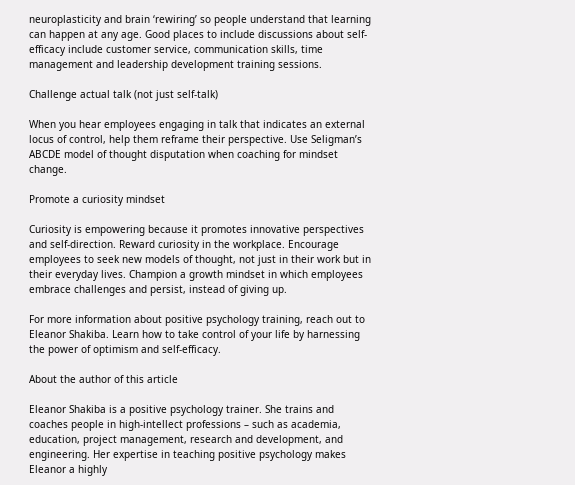neuroplasticity and brain ‘rewiring’ so people understand that learning can happen at any age. Good places to include discussions about self-efficacy include customer service, communication skills, time management and leadership development training sessions.

Challenge actual talk (not just self-talk)

When you hear employees engaging in talk that indicates an external locus of control, help them reframe their perspective. Use Seligman’s ABCDE model of thought disputation when coaching for mindset change.

Promote a curiosity mindset

Curiosity is empowering because it promotes innovative perspectives and self-direction. Reward curiosity in the workplace. Encourage employees to seek new models of thought, not just in their work but in their everyday lives. Champion a growth mindset in which employees embrace challenges and persist, instead of giving up.

For more information about positive psychology training, reach out to Eleanor Shakiba. Learn how to take control of your life by harnessing the power of optimism and self-efficacy.

About the author of this article

Eleanor Shakiba is a positive psychology trainer. She trains and coaches people in high-intellect professions – such as academia, education, project management, research and development, and engineering. Her expertise in teaching positive psychology makes Eleanor a highly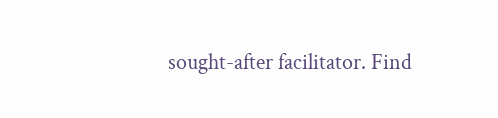sought-after facilitator. Find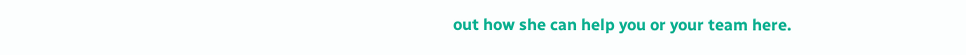out how she can help you or your team here.